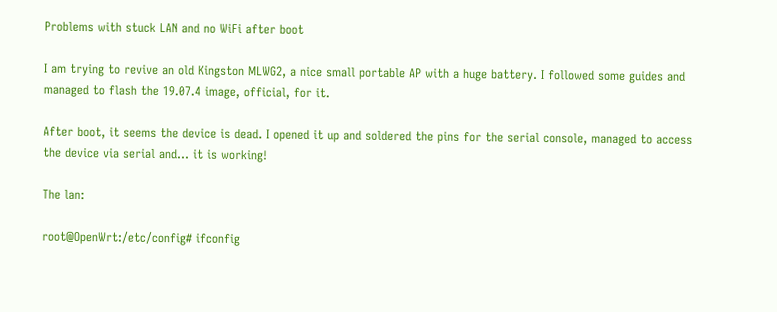Problems with stuck LAN and no WiFi after boot

I am trying to revive an old Kingston MLWG2, a nice small portable AP with a huge battery. I followed some guides and managed to flash the 19.07.4 image, official, for it.

After boot, it seems the device is dead. I opened it up and soldered the pins for the serial console, managed to access the device via serial and... it is working!

The lan:

root@OpenWrt:/etc/config# ifconfig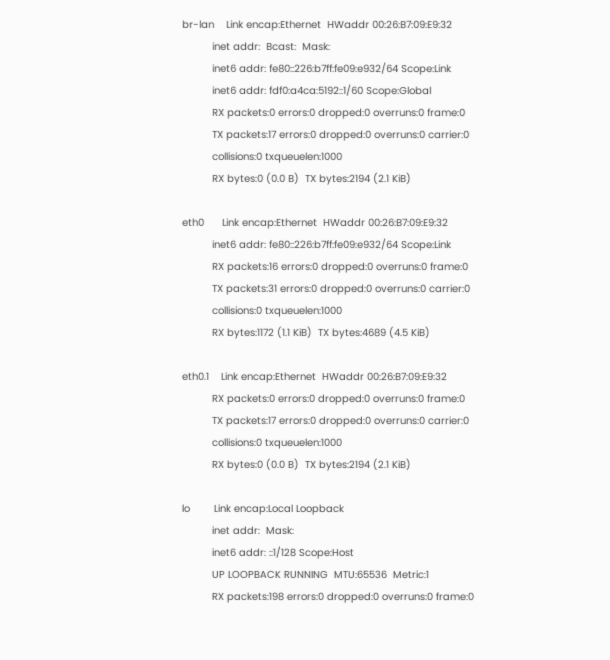br-lan    Link encap:Ethernet  HWaddr 00:26:B7:09:E9:32
          inet addr:  Bcast:  Mask:
          inet6 addr: fe80::226:b7ff:fe09:e932/64 Scope:Link
          inet6 addr: fdf0:a4ca:5192::1/60 Scope:Global
          RX packets:0 errors:0 dropped:0 overruns:0 frame:0
          TX packets:17 errors:0 dropped:0 overruns:0 carrier:0
          collisions:0 txqueuelen:1000
          RX bytes:0 (0.0 B)  TX bytes:2194 (2.1 KiB)

eth0      Link encap:Ethernet  HWaddr 00:26:B7:09:E9:32
          inet6 addr: fe80::226:b7ff:fe09:e932/64 Scope:Link
          RX packets:16 errors:0 dropped:0 overruns:0 frame:0
          TX packets:31 errors:0 dropped:0 overruns:0 carrier:0
          collisions:0 txqueuelen:1000
          RX bytes:1172 (1.1 KiB)  TX bytes:4689 (4.5 KiB)

eth0.1    Link encap:Ethernet  HWaddr 00:26:B7:09:E9:32
          RX packets:0 errors:0 dropped:0 overruns:0 frame:0
          TX packets:17 errors:0 dropped:0 overruns:0 carrier:0
          collisions:0 txqueuelen:1000
          RX bytes:0 (0.0 B)  TX bytes:2194 (2.1 KiB)

lo        Link encap:Local Loopback
          inet addr:  Mask:
          inet6 addr: ::1/128 Scope:Host
          UP LOOPBACK RUNNING  MTU:65536  Metric:1
          RX packets:198 errors:0 dropped:0 overruns:0 frame:0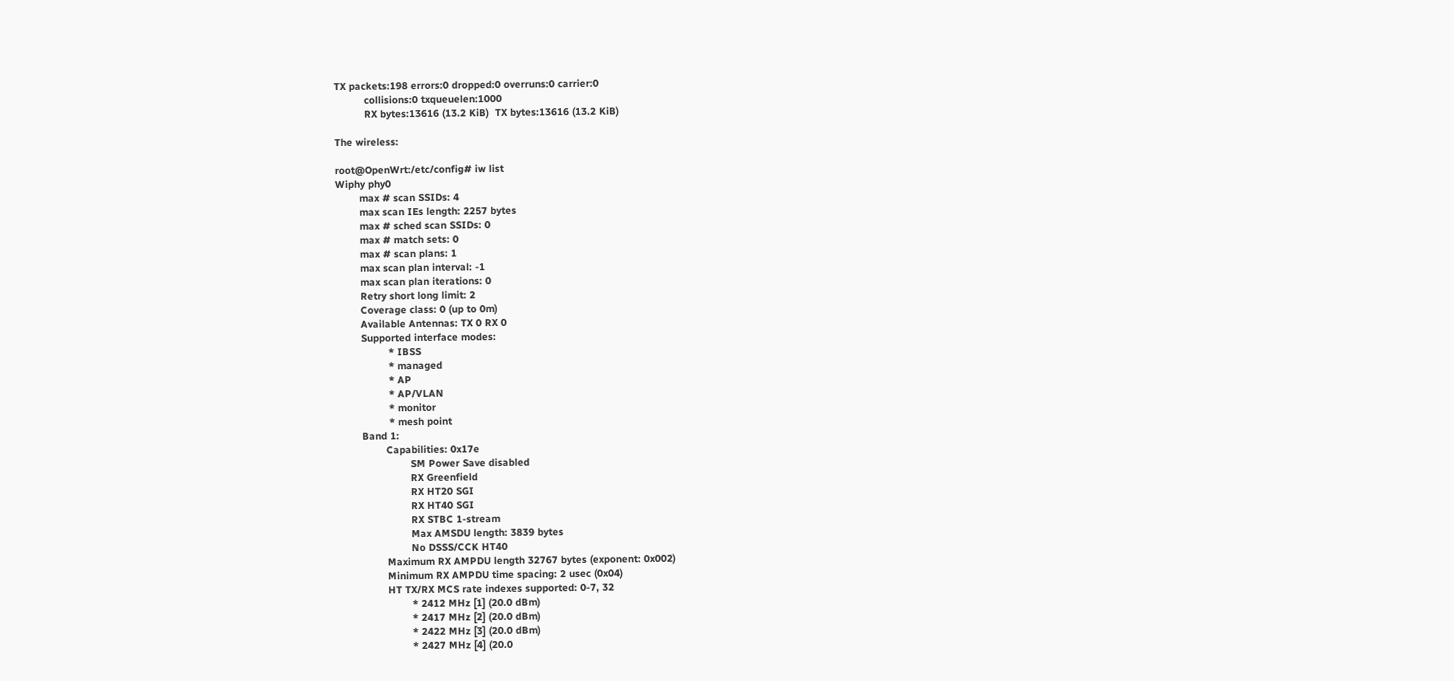TX packets:198 errors:0 dropped:0 overruns:0 carrier:0
          collisions:0 txqueuelen:1000
          RX bytes:13616 (13.2 KiB)  TX bytes:13616 (13.2 KiB)

The wireless:

root@OpenWrt:/etc/config# iw list
Wiphy phy0
        max # scan SSIDs: 4
        max scan IEs length: 2257 bytes
        max # sched scan SSIDs: 0
        max # match sets: 0
        max # scan plans: 1
        max scan plan interval: -1
        max scan plan iterations: 0
        Retry short long limit: 2
        Coverage class: 0 (up to 0m)
        Available Antennas: TX 0 RX 0
        Supported interface modes:
                 * IBSS
                 * managed
                 * AP
                 * AP/VLAN
                 * monitor
                 * mesh point
        Band 1:
                Capabilities: 0x17e
                        SM Power Save disabled
                        RX Greenfield
                        RX HT20 SGI
                        RX HT40 SGI
                        RX STBC 1-stream
                        Max AMSDU length: 3839 bytes
                        No DSSS/CCK HT40
                Maximum RX AMPDU length 32767 bytes (exponent: 0x002)
                Minimum RX AMPDU time spacing: 2 usec (0x04)
                HT TX/RX MCS rate indexes supported: 0-7, 32
                        * 2412 MHz [1] (20.0 dBm)
                        * 2417 MHz [2] (20.0 dBm)
                        * 2422 MHz [3] (20.0 dBm)
                        * 2427 MHz [4] (20.0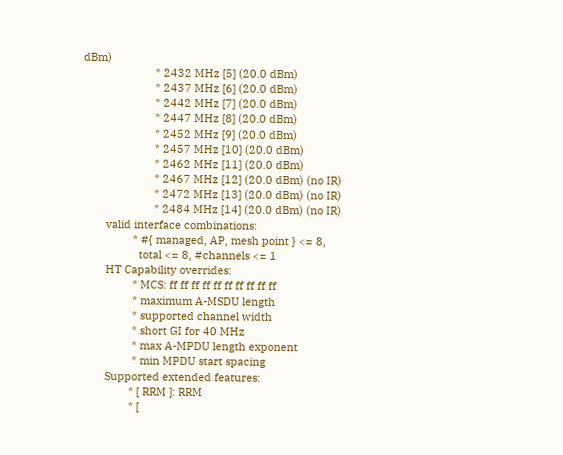dBm)
                        * 2432 MHz [5] (20.0 dBm)
                        * 2437 MHz [6] (20.0 dBm)
                        * 2442 MHz [7] (20.0 dBm)
                        * 2447 MHz [8] (20.0 dBm)
                        * 2452 MHz [9] (20.0 dBm)
                        * 2457 MHz [10] (20.0 dBm)
                        * 2462 MHz [11] (20.0 dBm)
                        * 2467 MHz [12] (20.0 dBm) (no IR)
                        * 2472 MHz [13] (20.0 dBm) (no IR)
                        * 2484 MHz [14] (20.0 dBm) (no IR)
        valid interface combinations:
                 * #{ managed, AP, mesh point } <= 8,
                   total <= 8, #channels <= 1
        HT Capability overrides:
                 * MCS: ff ff ff ff ff ff ff ff ff ff
                 * maximum A-MSDU length
                 * supported channel width
                 * short GI for 40 MHz
                 * max A-MPDU length exponent
                 * min MPDU start spacing
        Supported extended features:
                * [ RRM ]: RRM
                * [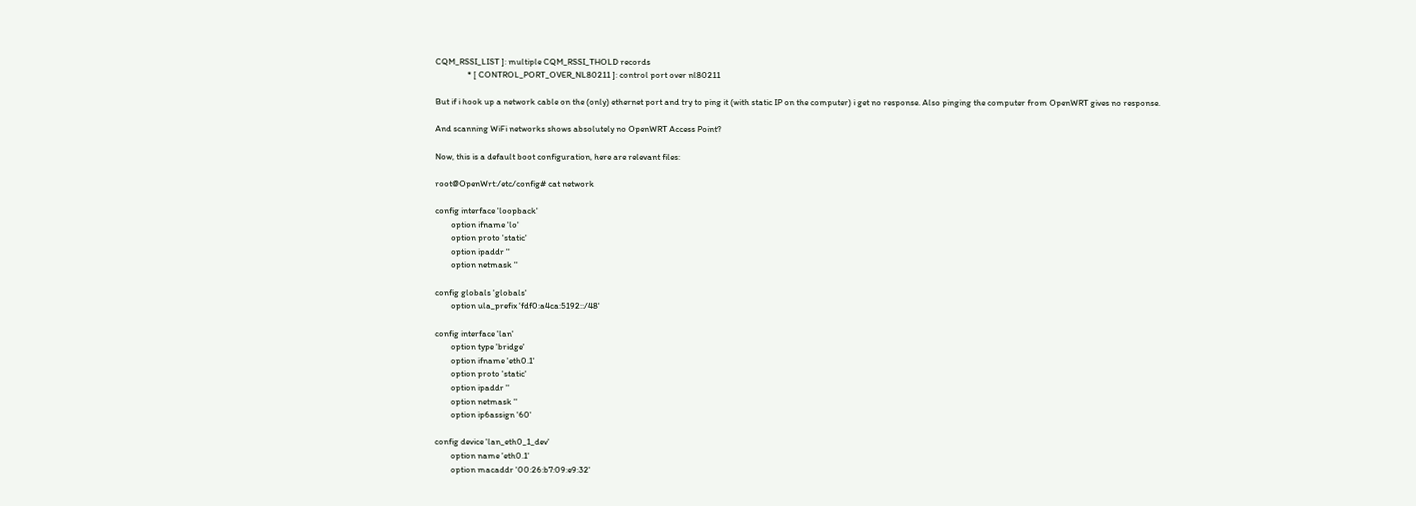CQM_RSSI_LIST ]: multiple CQM_RSSI_THOLD records
                * [ CONTROL_PORT_OVER_NL80211 ]: control port over nl80211

But if i hook up a network cable on the (only) ethernet port and try to ping it (with static IP on the computer) i get no response. Also pinging the computer from OpenWRT gives no response.

And scanning WiFi networks shows absolutely no OpenWRT Access Point?

Now, this is a default boot configuration, here are relevant files:

root@OpenWrt:/etc/config# cat network

config interface 'loopback'
        option ifname 'lo'
        option proto 'static'
        option ipaddr ''
        option netmask ''

config globals 'globals'
        option ula_prefix 'fdf0:a4ca:5192::/48'

config interface 'lan'
        option type 'bridge'
        option ifname 'eth0.1'
        option proto 'static'
        option ipaddr ''
        option netmask ''
        option ip6assign '60'

config device 'lan_eth0_1_dev'
        option name 'eth0.1'
        option macaddr '00:26:b7:09:e9:32'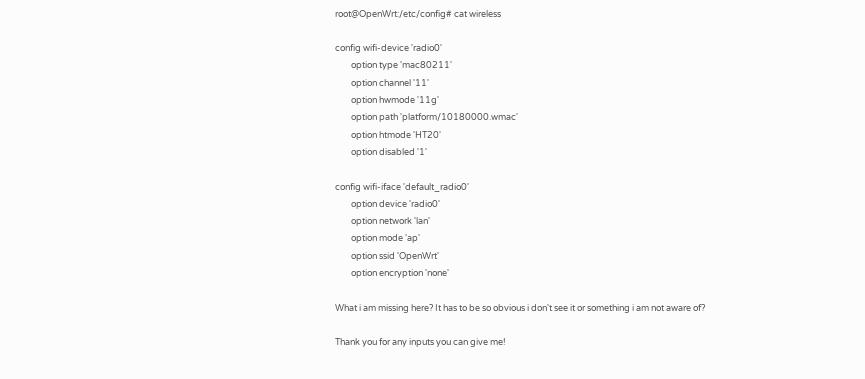root@OpenWrt:/etc/config# cat wireless

config wifi-device 'radio0'
        option type 'mac80211'
        option channel '11'
        option hwmode '11g'
        option path 'platform/10180000.wmac'
        option htmode 'HT20'
        option disabled '1'

config wifi-iface 'default_radio0'
        option device 'radio0'
        option network 'lan'
        option mode 'ap'
        option ssid 'OpenWrt'
        option encryption 'none'

What i am missing here? It has to be so obvious i don't see it or something i am not aware of?

Thank you for any inputs you can give me!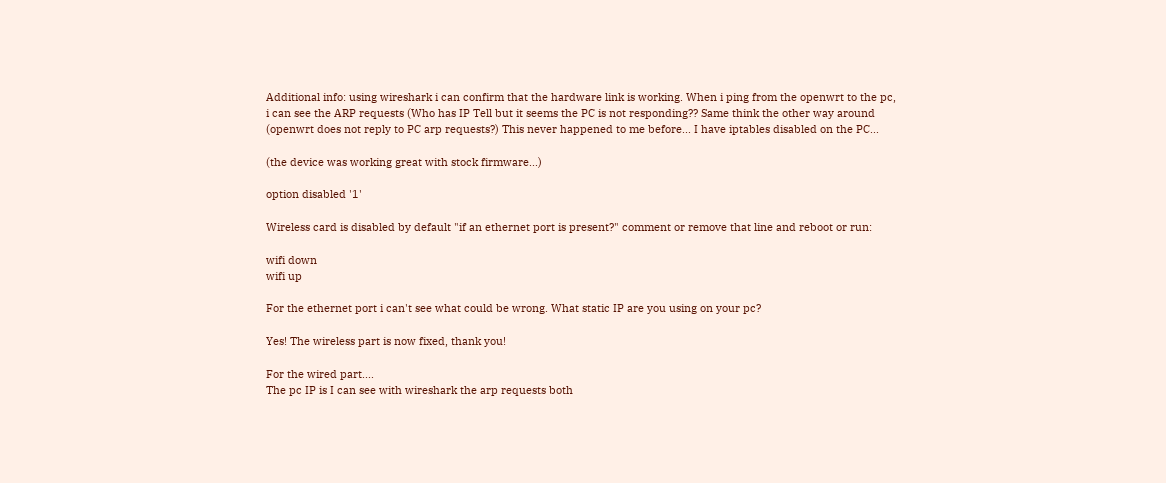Additional info: using wireshark i can confirm that the hardware link is working. When i ping from the openwrt to the pc, i can see the ARP requests (Who has IP Tell but it seems the PC is not responding?? Same think the other way around (openwrt does not reply to PC arp requests?) This never happened to me before... I have iptables disabled on the PC...

(the device was working great with stock firmware...)

option disabled '1'

Wireless card is disabled by default "if an ethernet port is present?" comment or remove that line and reboot or run:

wifi down
wifi up

For the ethernet port i can't see what could be wrong. What static IP are you using on your pc?

Yes! The wireless part is now fixed, thank you!

For the wired part....
The pc IP is I can see with wireshark the arp requests both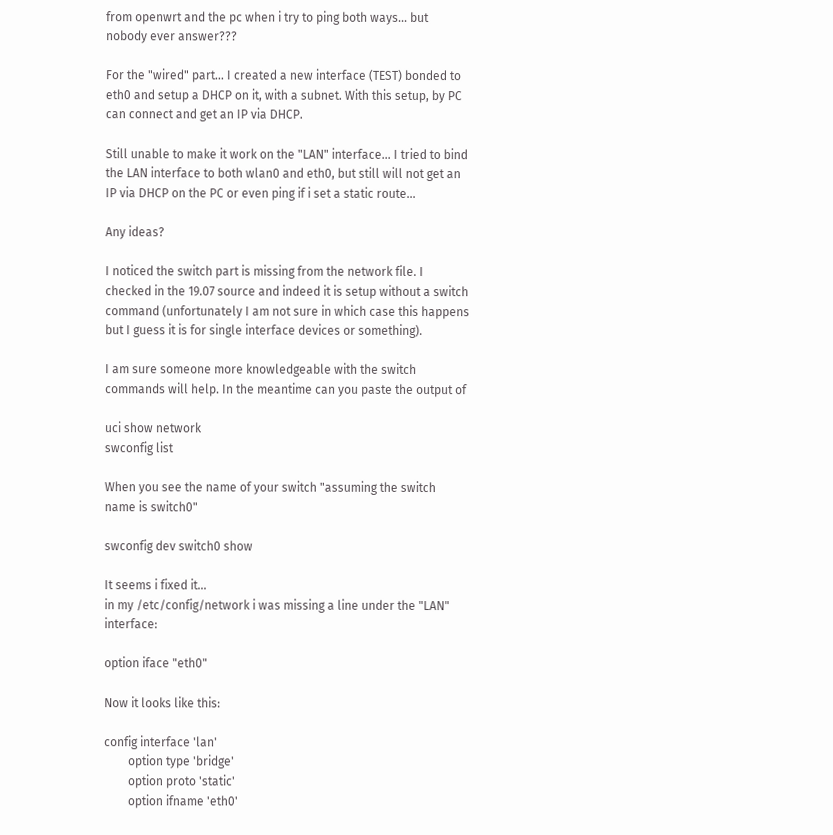from openwrt and the pc when i try to ping both ways... but nobody ever answer???

For the "wired" part... I created a new interface (TEST) bonded to eth0 and setup a DHCP on it, with a subnet. With this setup, by PC can connect and get an IP via DHCP.

Still unable to make it work on the "LAN" interface... I tried to bind the LAN interface to both wlan0 and eth0, but still will not get an IP via DHCP on the PC or even ping if i set a static route...

Any ideas?

I noticed the switch part is missing from the network file. I checked in the 19.07 source and indeed it is setup without a switch command (unfortunately I am not sure in which case this happens but I guess it is for single interface devices or something).

I am sure someone more knowledgeable with the switch commands will help. In the meantime can you paste the output of

uci show network
swconfig list

When you see the name of your switch "assuming the switch name is switch0"

swconfig dev switch0 show

It seems i fixed it...
in my /etc/config/network i was missing a line under the "LAN" interface:

option iface "eth0"

Now it looks like this:

config interface 'lan'
        option type 'bridge'
        option proto 'static'
        option ifname 'eth0'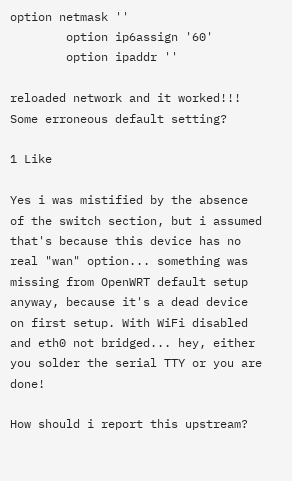option netmask ''
        option ip6assign '60'
        option ipaddr ''

reloaded network and it worked!!!
Some erroneous default setting?

1 Like

Yes i was mistified by the absence of the switch section, but i assumed that's because this device has no real "wan" option... something was missing from OpenWRT default setup anyway, because it's a dead device on first setup. With WiFi disabled and eth0 not bridged... hey, either you solder the serial TTY or you are done!

How should i report this upstream?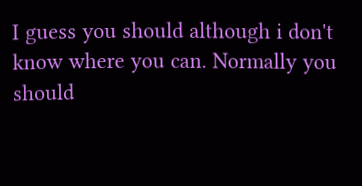I guess you should although i don't know where you can. Normally you should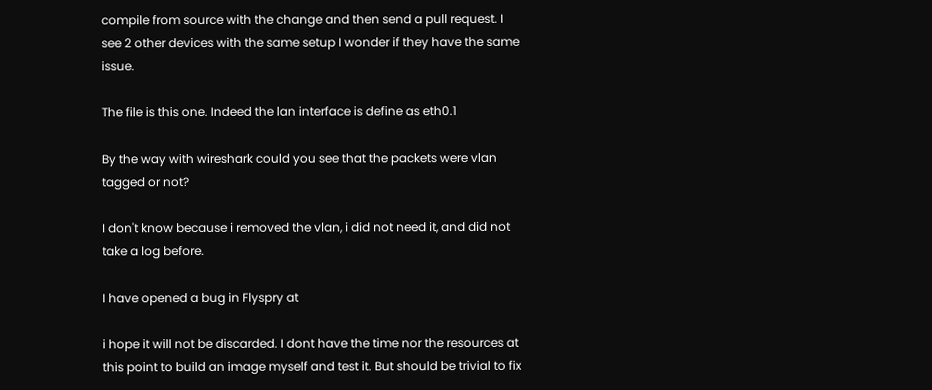compile from source with the change and then send a pull request. I see 2 other devices with the same setup I wonder if they have the same issue.

The file is this one. Indeed the lan interface is define as eth0.1

By the way with wireshark could you see that the packets were vlan tagged or not?

I don't know because i removed the vlan, i did not need it, and did not take a log before.

I have opened a bug in Flyspry at

i hope it will not be discarded. I dont have the time nor the resources at this point to build an image myself and test it. But should be trivial to fix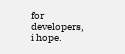for developers, i hope.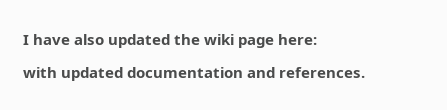I have also updated the wiki page here:

with updated documentation and references.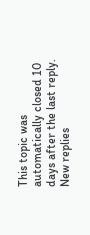This topic was automatically closed 10 days after the last reply. New replies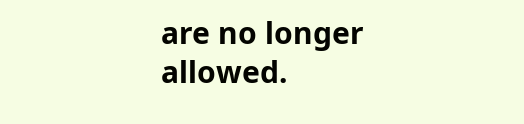are no longer allowed.